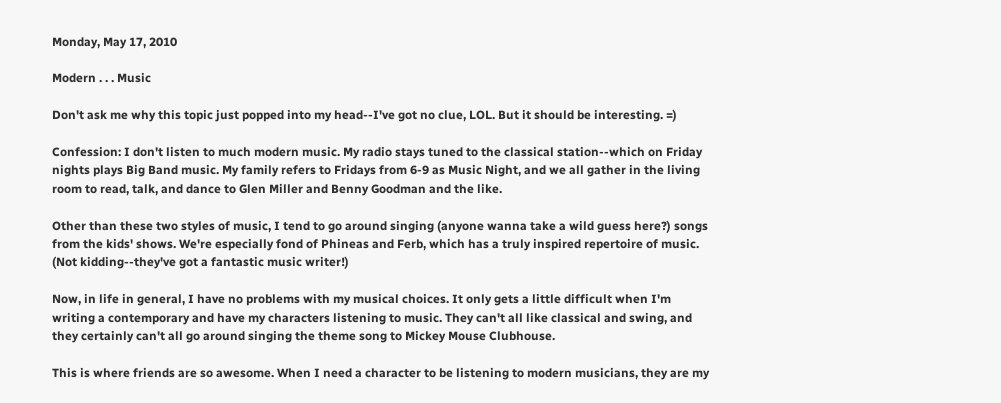Monday, May 17, 2010

Modern . . . Music

Don't ask me why this topic just popped into my head--I've got no clue, LOL. But it should be interesting. =)

Confession: I don't listen to much modern music. My radio stays tuned to the classical station--which on Friday nights plays Big Band music. My family refers to Fridays from 6-9 as Music Night, and we all gather in the living room to read, talk, and dance to Glen Miller and Benny Goodman and the like.

Other than these two styles of music, I tend to go around singing (anyone wanna take a wild guess here?) songs from the kids' shows. We're especially fond of Phineas and Ferb, which has a truly inspired repertoire of music. (Not kidding--they've got a fantastic music writer!)

Now, in life in general, I have no problems with my musical choices. It only gets a little difficult when I'm writing a contemporary and have my characters listening to music. They can't all like classical and swing, and they certainly can't all go around singing the theme song to Mickey Mouse Clubhouse.

This is where friends are so awesome. When I need a character to be listening to modern musicians, they are my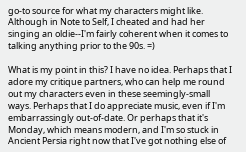go-to source for what my characters might like. Although in Note to Self, I cheated and had her singing an oldie--I'm fairly coherent when it comes to talking anything prior to the 90s. =)

What is my point in this? I have no idea. Perhaps that I adore my critique partners, who can help me round out my characters even in these seemingly-small ways. Perhaps that I do appreciate music, even if I'm embarrassingly out-of-date. Or perhaps that it's Monday, which means modern, and I'm so stuck in Ancient Persia right now that I've got nothing else of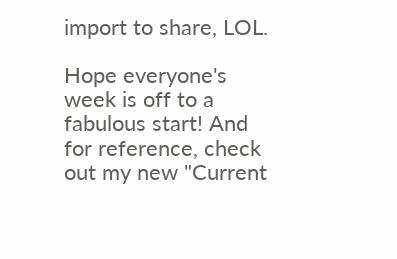import to share, LOL.

Hope everyone's week is off to a fabulous start! And for reference, check out my new "Current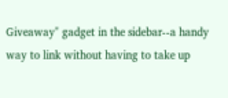Giveaway" gadget in the sidebar--a handy way to link without having to take up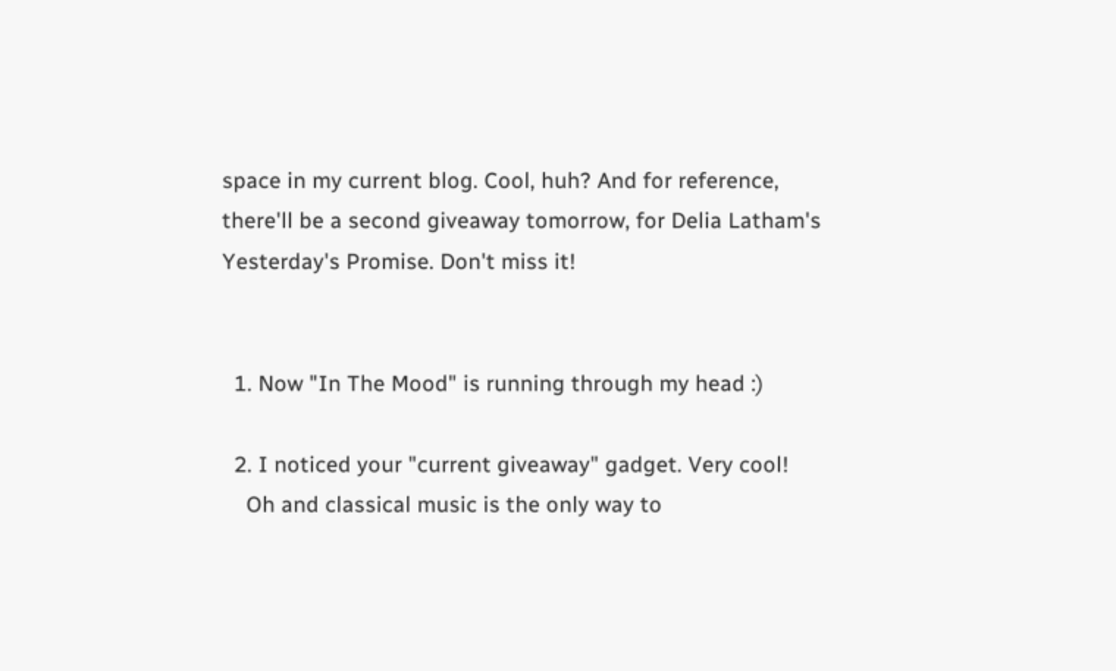space in my current blog. Cool, huh? And for reference, there'll be a second giveaway tomorrow, for Delia Latham's Yesterday's Promise. Don't miss it!


  1. Now "In The Mood" is running through my head :)

  2. I noticed your "current giveaway" gadget. Very cool!
    Oh and classical music is the only way to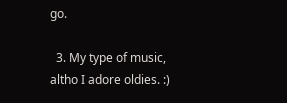go.

  3. My type of music, altho I adore oldies. :)